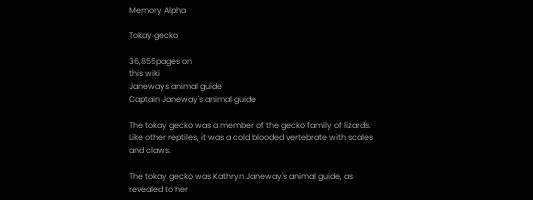Memory Alpha

Tokay gecko

36,855pages on
this wiki
Janeways animal guide
Captain Janeway's animal guide

The tokay gecko was a member of the gecko family of lizards. Like other reptiles, it was a cold blooded vertebrate with scales and claws.

The tokay gecko was Kathryn Janeway's animal guide, as revealed to her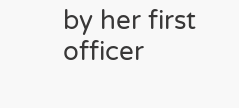by her first officer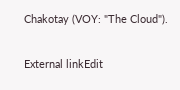Chakotay (VOY: "The Cloud").

External linkEdit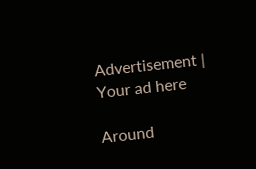Advertisement | Your ad here

Around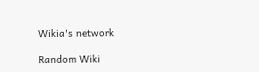Wikia's network

Random Wiki